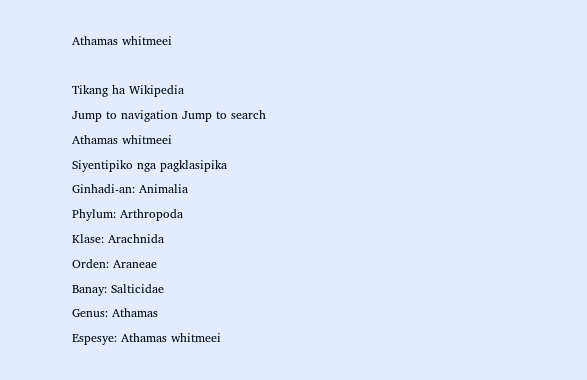Athamas whitmeei

Tikang ha Wikipedia
Jump to navigation Jump to search
Athamas whitmeei
Siyentipiko nga pagklasipika
Ginhadi-an: Animalia
Phylum: Arthropoda
Klase: Arachnida
Orden: Araneae
Banay: Salticidae
Genus: Athamas
Espesye: Athamas whitmeei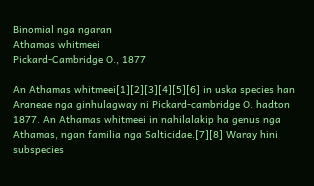Binomial nga ngaran
Athamas whitmeei
Pickard-Cambridge O., 1877

An Athamas whitmeei[1][2][3][4][5][6] in uska species han Araneae nga ginhulagway ni Pickard-cambridge O. hadton 1877. An Athamas whitmeei in nahilalakip ha genus nga Athamas, ngan familia nga Salticidae.[7][8] Waray hini subspecies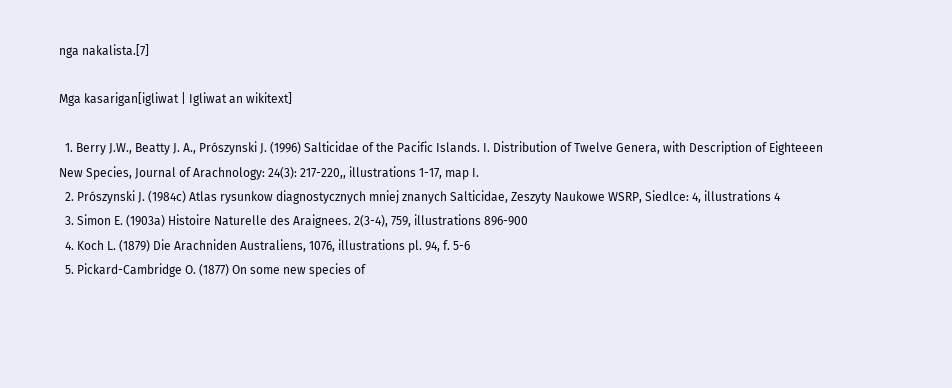nga nakalista.[7]

Mga kasarigan[igliwat | Igliwat an wikitext]

  1. Berry J.W., Beatty J. A., Prószynski J. (1996) Salticidae of the Pacific Islands. I. Distribution of Twelve Genera, with Description of Eighteeen New Species, Journal of Arachnology: 24(3): 217-220,, illustrations 1-17, map I.
  2. Prószynski J. (1984c) Atlas rysunkow diagnostycznych mniej znanych Salticidae, Zeszyty Naukowe WSRP, Siedlce: 4, illustrations 4
  3. Simon E. (1903a) Histoire Naturelle des Araignees. 2(3-4), 759, illustrations 896-900
  4. Koch L. (1879) Die Arachniden Australiens, 1076, illustrations pl. 94, f. 5-6
  5. Pickard-Cambridge O. (1877) On some new species of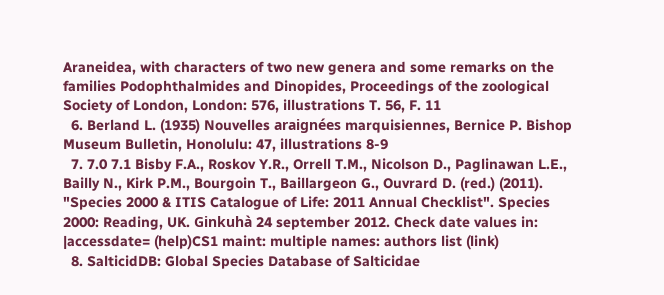Araneidea, with characters of two new genera and some remarks on the families Podophthalmides and Dinopides, Proceedings of the zoological Society of London, London: 576, illustrations T. 56, F. 11
  6. Berland L. (1935) Nouvelles araignées marquisiennes, Bernice P. Bishop Museum Bulletin, Honolulu: 47, illustrations 8-9
  7. 7.0 7.1 Bisby F.A., Roskov Y.R., Orrell T.M., Nicolson D., Paglinawan L.E., Bailly N., Kirk P.M., Bourgoin T., Baillargeon G., Ouvrard D. (red.) (2011). "Species 2000 & ITIS Catalogue of Life: 2011 Annual Checklist". Species 2000: Reading, UK. Ginkuhà 24 september 2012. Check date values in: |accessdate= (help)CS1 maint: multiple names: authors list (link)
  8. SalticidDB: Global Species Database of Salticidae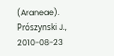(Araneae). Prószynski J., 2010-08-23